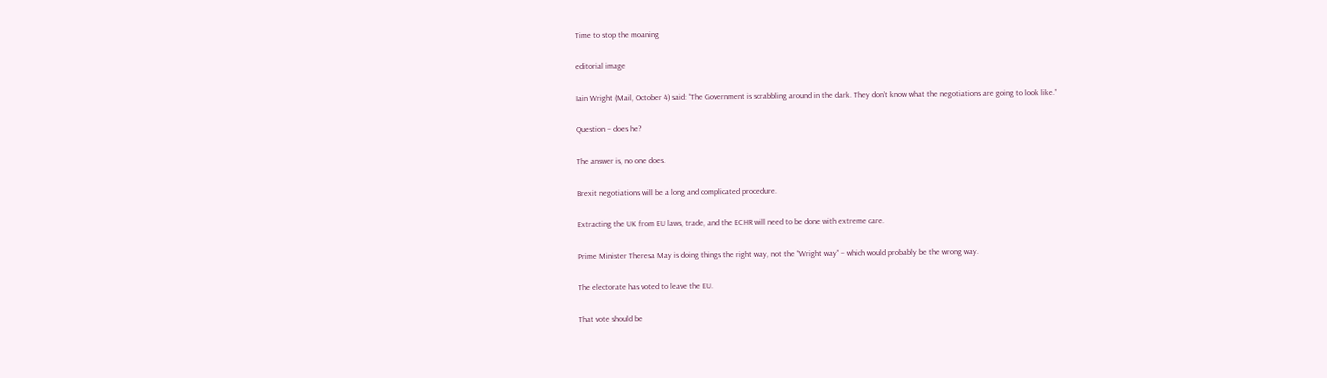Time to stop the moaning

editorial image

Iain Wright (Mail, October 4) said: “The Government is scrabbling around in the dark. They don’t know what the negotiations are going to look like.”

Question – does he?

The answer is, no one does.

Brexit negotiations will be a long and complicated procedure.

Extracting the UK from EU laws, trade, and the ECHR will need to be done with extreme care.

Prime Minister Theresa May is doing things the right way, not the “Wright way” – which would probably be the wrong way.

The electorate has voted to leave the EU.

That vote should be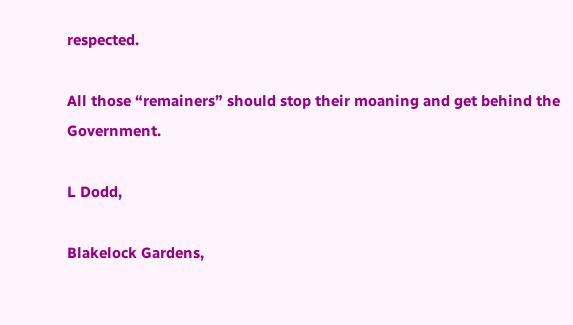respected.

All those “remainers” should stop their moaning and get behind the Government.

L Dodd,

Blakelock Gardens,